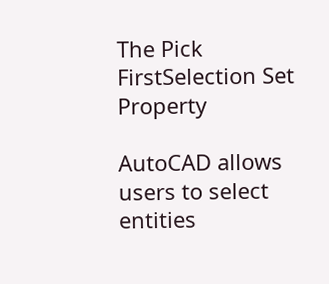The Pick FirstSelection Set Property

AutoCAD allows users to select entities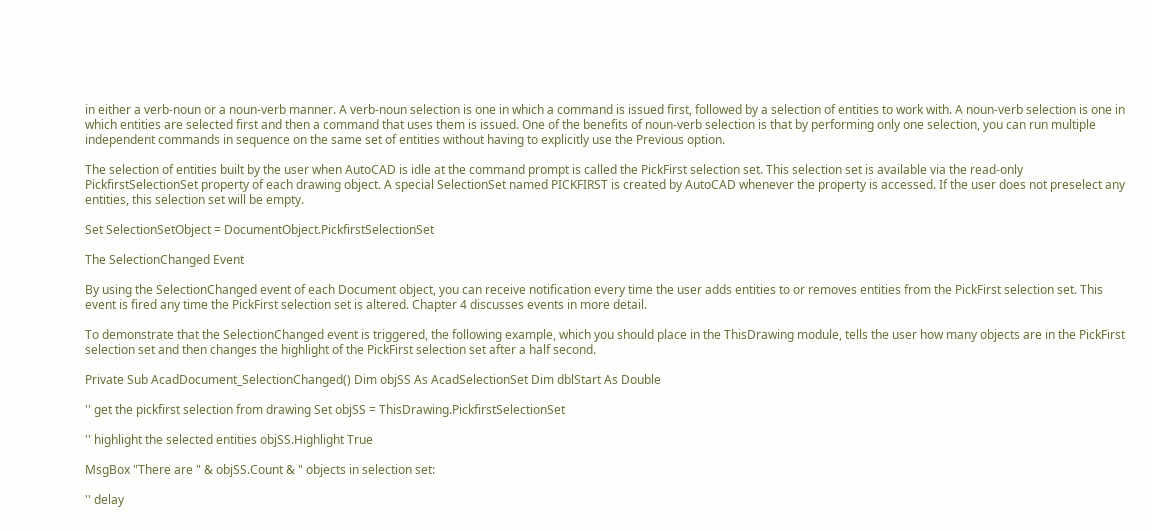in either a verb-noun or a noun-verb manner. A verb-noun selection is one in which a command is issued first, followed by a selection of entities to work with. A noun-verb selection is one in which entities are selected first and then a command that uses them is issued. One of the benefits of noun-verb selection is that by performing only one selection, you can run multiple independent commands in sequence on the same set of entities without having to explicitly use the Previous option.

The selection of entities built by the user when AutoCAD is idle at the command prompt is called the PickFirst selection set. This selection set is available via the read-only PickfirstSelectionSet property of each drawing object. A special SelectionSet named PICKFIRST is created by AutoCAD whenever the property is accessed. If the user does not preselect any entities, this selection set will be empty.

Set SelectionSetObject = DocumentObject.PickfirstSelectionSet

The SelectionChanged Event

By using the SelectionChanged event of each Document object, you can receive notification every time the user adds entities to or removes entities from the PickFirst selection set. This event is fired any time the PickFirst selection set is altered. Chapter 4 discusses events in more detail.

To demonstrate that the SelectionChanged event is triggered, the following example, which you should place in the ThisDrawing module, tells the user how many objects are in the PickFirst selection set and then changes the highlight of the PickFirst selection set after a half second.

Private Sub AcadDocument_SelectionChanged() Dim objSS As AcadSelectionSet Dim dblStart As Double

'' get the pickfirst selection from drawing Set objSS = ThisDrawing.PickfirstSelectionSet

'' highlight the selected entities objSS.Highlight True

MsgBox "There are " & objSS.Count & " objects in selection set:

'' delay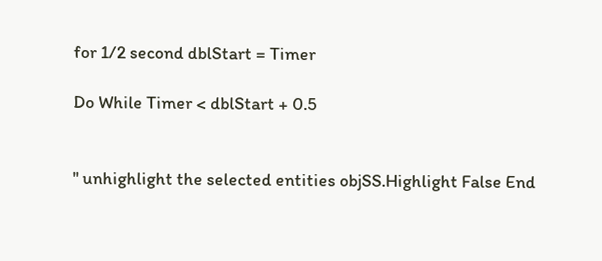for 1/2 second dblStart = Timer

Do While Timer < dblStart + 0.5


'' unhighlight the selected entities objSS.Highlight False End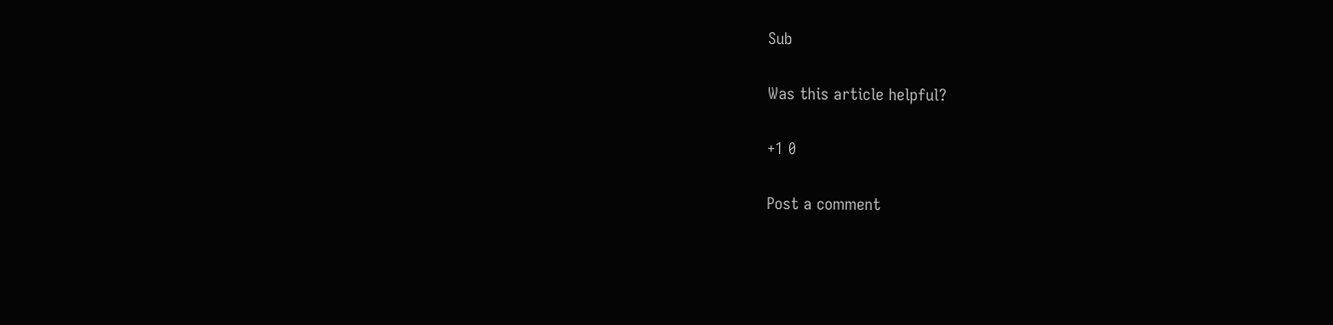Sub

Was this article helpful?

+1 0

Post a comment